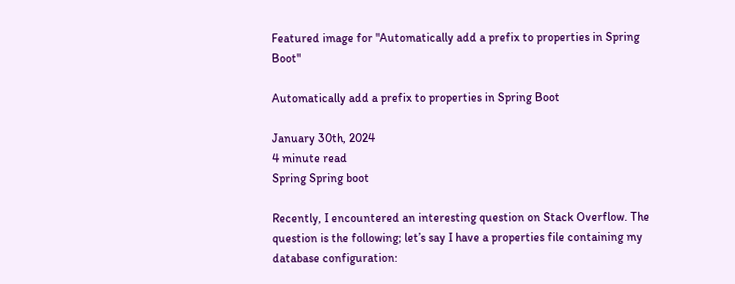Featured image for "Automatically add a prefix to properties in Spring Boot"

Automatically add a prefix to properties in Spring Boot

January 30th, 2024
4 minute read
Spring Spring boot

Recently, I encountered an interesting question on Stack Overflow. The question is the following; let’s say I have a properties file containing my database configuration: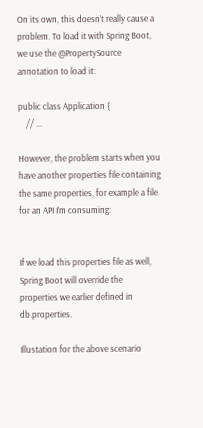On its own, this doesn’t really cause a problem. To load it with Spring Boot, we use the @PropertySource annotation to load it:

public class Application {
    // ...

However, the problem starts when you have another properties file containing the same properties, for example a file for an API I’m consuming:


If we load this properties file as well, Spring Boot will override the properties we earlier defined in db.properties.

Illustation for the above scenario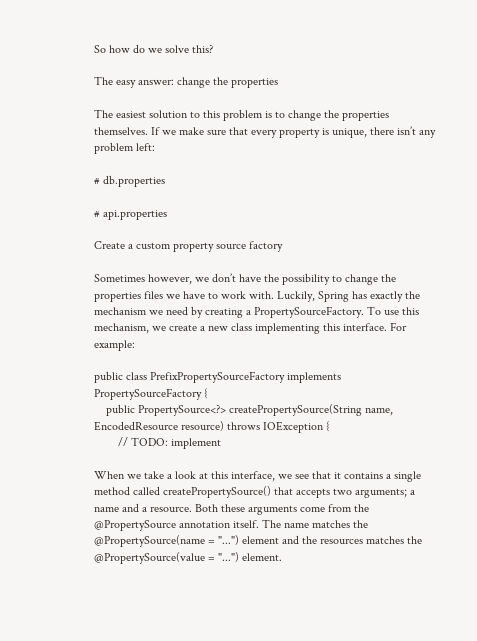So how do we solve this?

The easy answer: change the properties

The easiest solution to this problem is to change the properties themselves. If we make sure that every property is unique, there isn’t any problem left:

# db.properties

# api.properties

Create a custom property source factory

Sometimes however, we don’t have the possibility to change the properties files we have to work with. Luckily, Spring has exactly the mechanism we need by creating a PropertySourceFactory. To use this mechanism, we create a new class implementing this interface. For example:

public class PrefixPropertySourceFactory implements PropertySourceFactory {
    public PropertySource<?> createPropertySource(String name, EncodedResource resource) throws IOException {
        // TODO: implement

When we take a look at this interface, we see that it contains a single method called createPropertySource() that accepts two arguments; a name and a resource. Both these arguments come from the @PropertySource annotation itself. The name matches the @PropertySource(name = "...") element and the resources matches the @PropertySource(value = "...") element.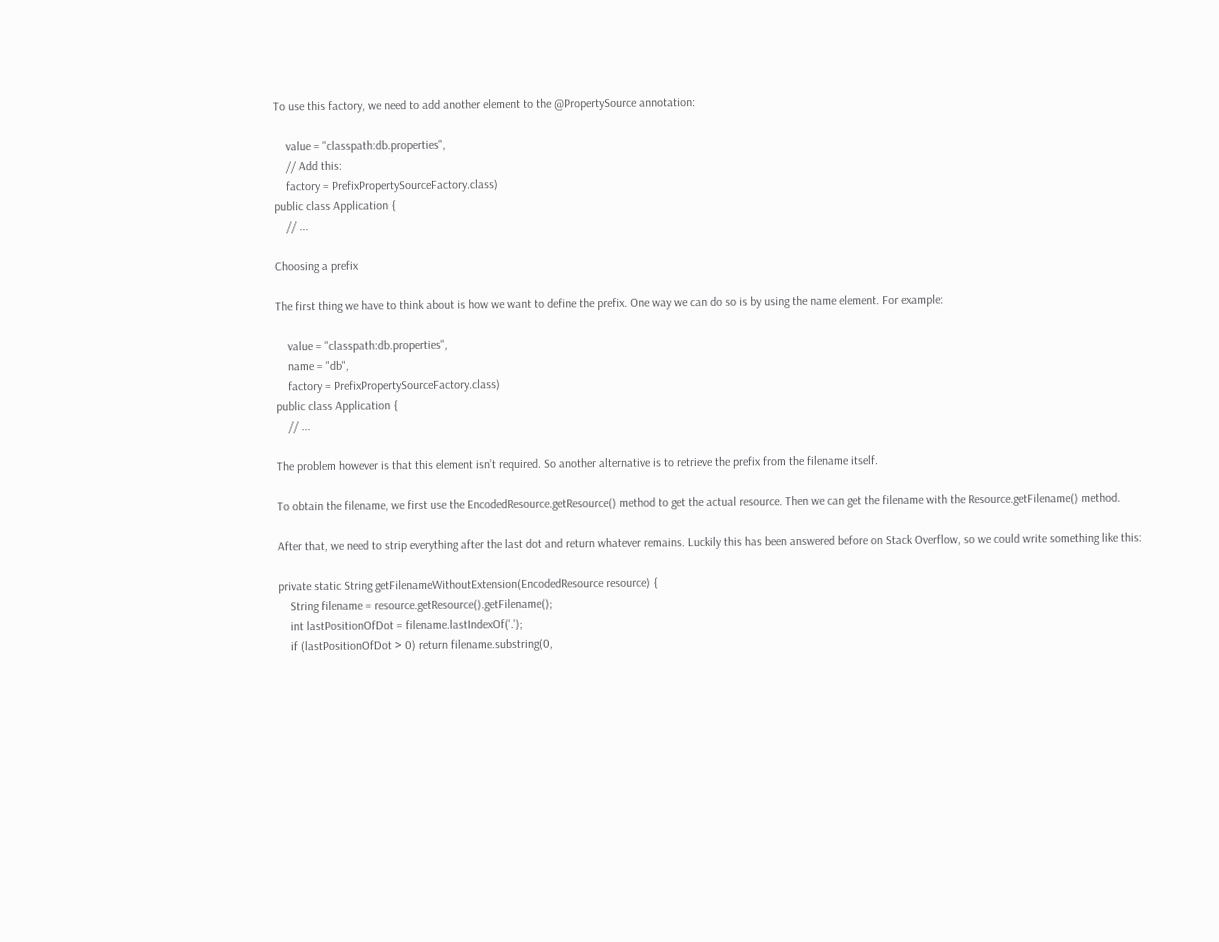To use this factory, we need to add another element to the @PropertySource annotation:

    value = "classpath:db.properties",
    // Add this:
    factory = PrefixPropertySourceFactory.class)
public class Application {
    // ...

Choosing a prefix

The first thing we have to think about is how we want to define the prefix. One way we can do so is by using the name element. For example:

    value = "classpath:db.properties",
    name = "db",
    factory = PrefixPropertySourceFactory.class)
public class Application {
    // ...

The problem however is that this element isn’t required. So another alternative is to retrieve the prefix from the filename itself.

To obtain the filename, we first use the EncodedResource.getResource() method to get the actual resource. Then we can get the filename with the Resource.getFilename() method.

After that, we need to strip everything after the last dot and return whatever remains. Luckily this has been answered before on Stack Overflow, so we could write something like this:

private static String getFilenameWithoutExtension(EncodedResource resource) {
    String filename = resource.getResource().getFilename();
    int lastPositionOfDot = filename.lastIndexOf('.');
    if (lastPositionOfDot > 0) return filename.substring(0,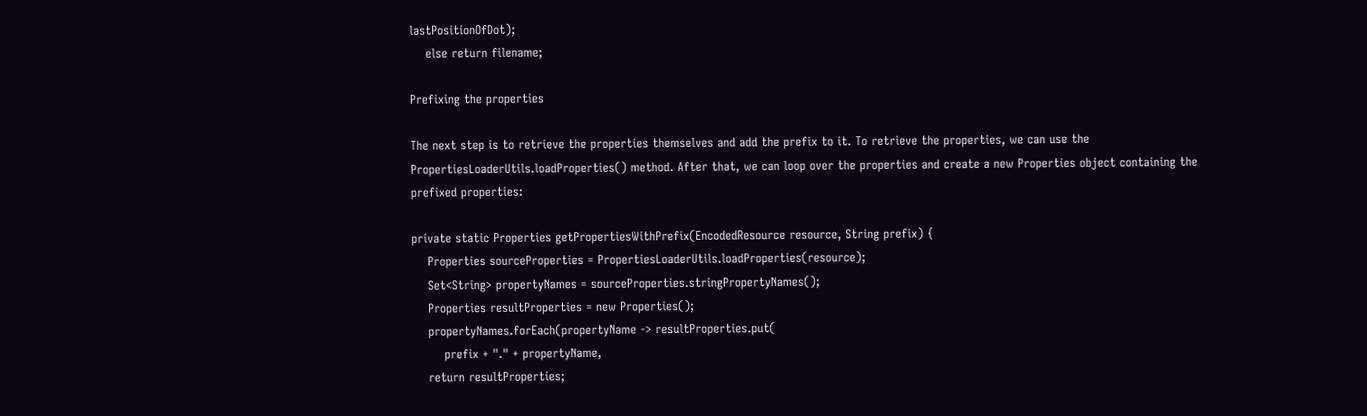lastPositionOfDot);
    else return filename;

Prefixing the properties

The next step is to retrieve the properties themselves and add the prefix to it. To retrieve the properties, we can use the PropertiesLoaderUtils.loadProperties() method. After that, we can loop over the properties and create a new Properties object containing the prefixed properties:

private static Properties getPropertiesWithPrefix(EncodedResource resource, String prefix) {
    Properties sourceProperties = PropertiesLoaderUtils.loadProperties(resource);
    Set<String> propertyNames = sourceProperties.stringPropertyNames();
    Properties resultProperties = new Properties();
    propertyNames.forEach(propertyName -> resultProperties.put(
        prefix + "." + propertyName,
    return resultProperties;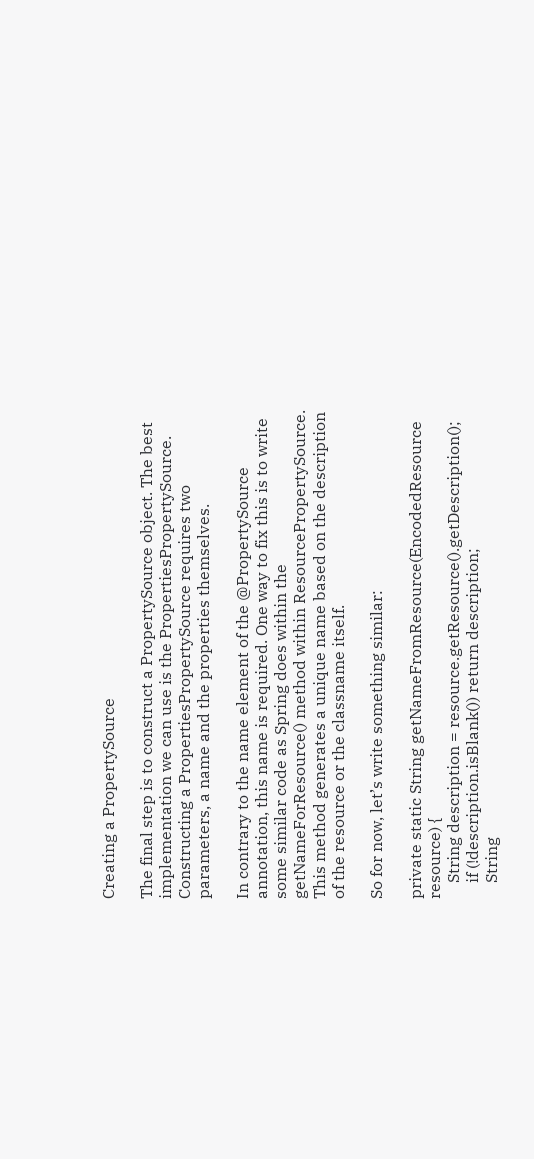Creating a PropertySource

The final step is to construct a PropertySource object. The best implementation we can use is the PropertiesPropertySource. Constructing a PropertiesPropertySource requires two parameters, a name and the properties themselves.

In contrary to the name element of the @PropertySource annotation, this name is required. One way to fix this is to write some similar code as Spring does within the getNameForResource() method within ResourcePropertySource. This method generates a unique name based on the description of the resource or the classname itself.

So for now, let’s write something similar:

private static String getNameFromResource(EncodedResource resource) {
    String description = resource.getResource().getDescription();
    if (!description.isBlank()) return description;
    String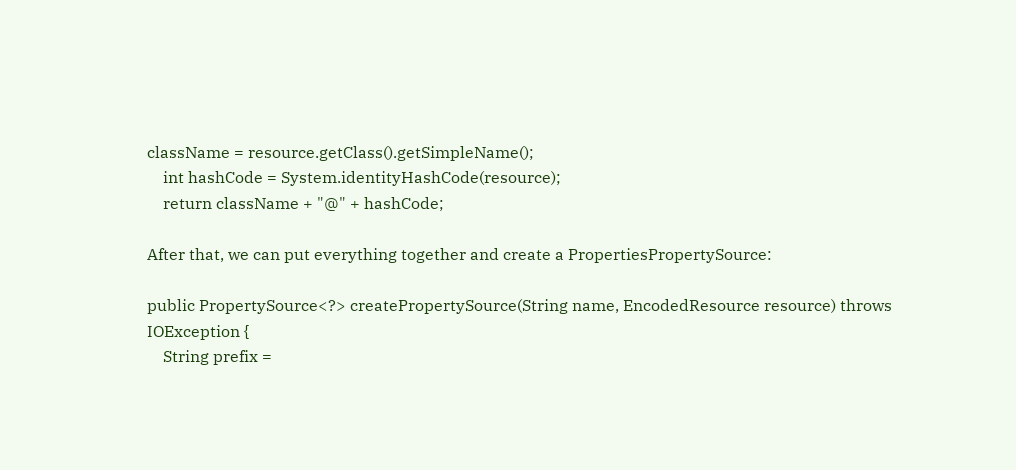className = resource.getClass().getSimpleName();
    int hashCode = System.identityHashCode(resource);
    return className + "@" + hashCode;

After that, we can put everything together and create a PropertiesPropertySource:

public PropertySource<?> createPropertySource(String name, EncodedResource resource) throws IOException {
    String prefix =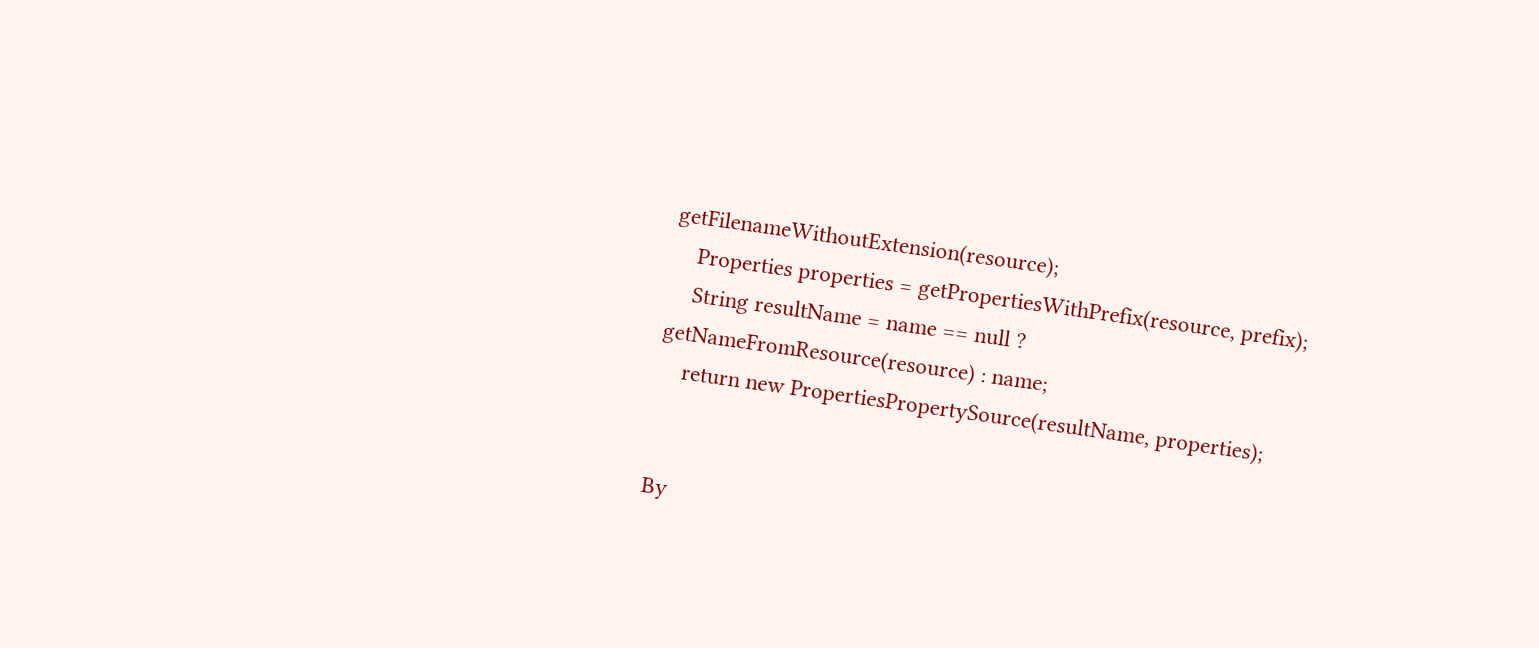getFilenameWithoutExtension(resource);
    Properties properties = getPropertiesWithPrefix(resource, prefix);
    String resultName = name == null ? getNameFromResource(resource) : name;
    return new PropertiesPropertySource(resultName, properties);


By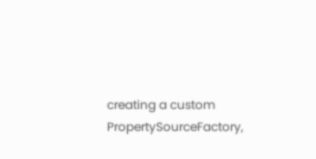creating a custom PropertySourceFactory,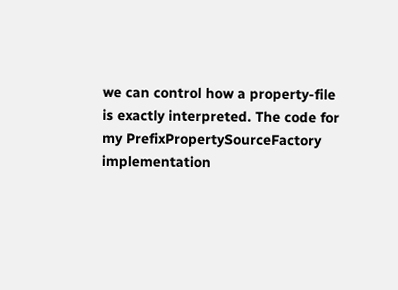we can control how a property-file is exactly interpreted. The code for my PrefixPropertySourceFactory implementation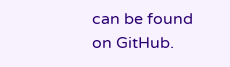can be found on GitHub.